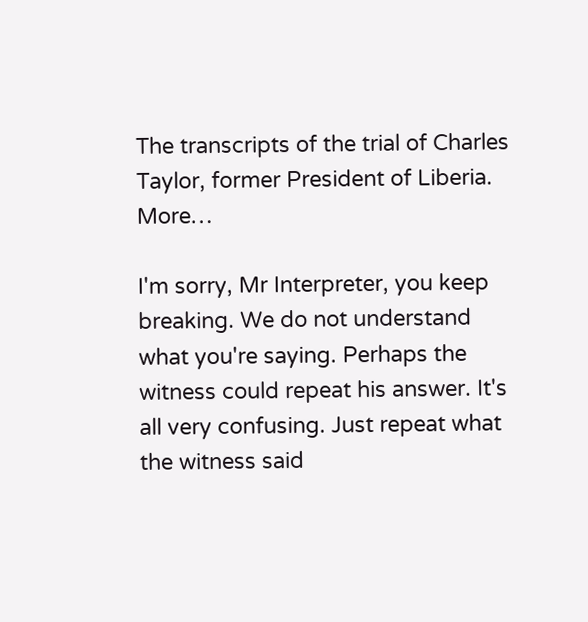The transcripts of the trial of Charles Taylor, former President of Liberia. More…

I'm sorry, Mr Interpreter, you keep breaking. We do not understand what you're saying. Perhaps the witness could repeat his answer. It's all very confusing. Just repeat what the witness said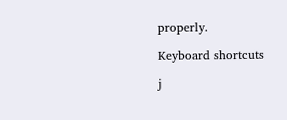properly.

Keyboard shortcuts

j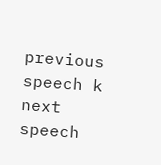previous speech k next speech